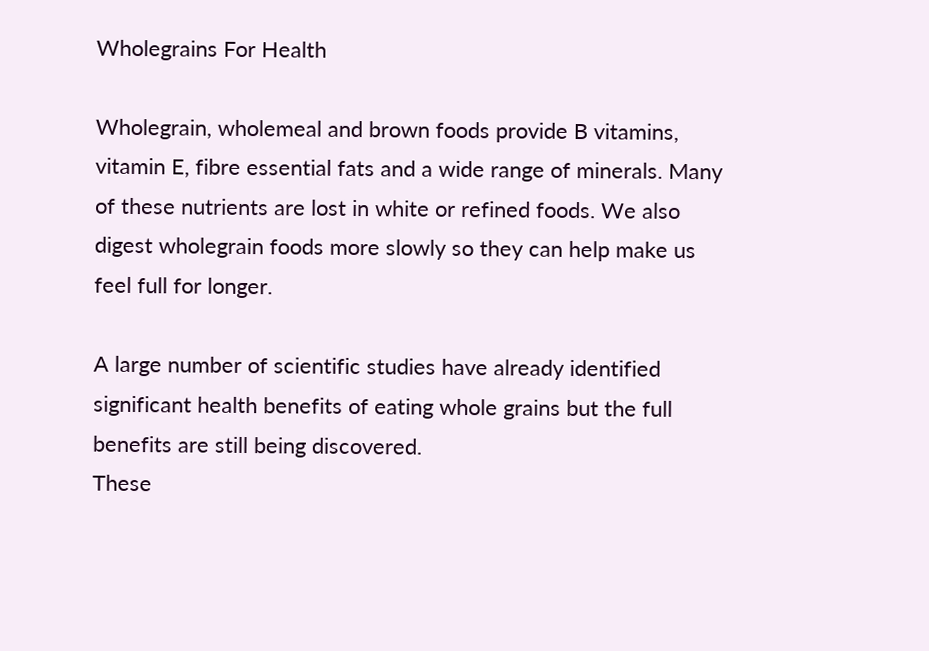Wholegrains For Health

Wholegrain, wholemeal and brown foods provide B vitamins, vitamin E, fibre essential fats and a wide range of minerals. Many of these nutrients are lost in white or refined foods. We also digest wholegrain foods more slowly so they can help make us feel full for longer.

A large number of scientific studies have already identified significant health benefits of eating whole grains but the full benefits are still being discovered.
These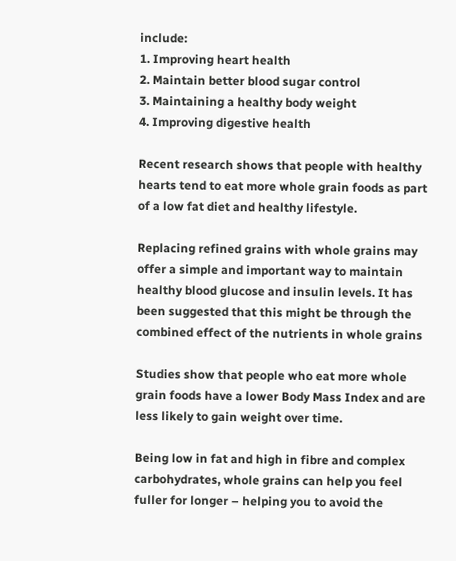include:
1. Improving heart health
2. Maintain better blood sugar control
3. Maintaining a healthy body weight
4. Improving digestive health

Recent research shows that people with healthy hearts tend to eat more whole grain foods as part of a low fat diet and healthy lifestyle.

Replacing refined grains with whole grains may offer a simple and important way to maintain healthy blood glucose and insulin levels. It has been suggested that this might be through the combined effect of the nutrients in whole grains

Studies show that people who eat more whole grain foods have a lower Body Mass Index and are less likely to gain weight over time.

Being low in fat and high in fibre and complex carbohydrates, whole grains can help you feel fuller for longer – helping you to avoid the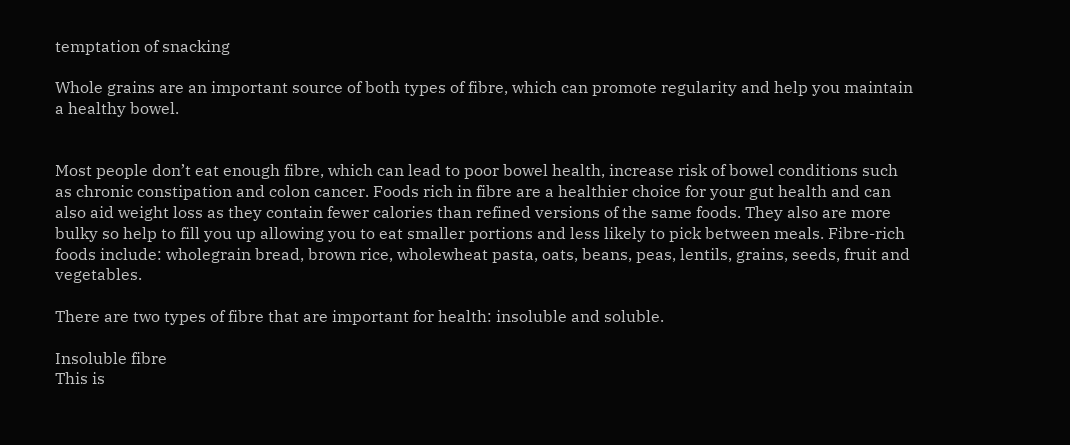temptation of snacking

Whole grains are an important source of both types of fibre, which can promote regularity and help you maintain a healthy bowel.


Most people don’t eat enough fibre, which can lead to poor bowel health, increase risk of bowel conditions such as chronic constipation and colon cancer. Foods rich in fibre are a healthier choice for your gut health and can also aid weight loss as they contain fewer calories than refined versions of the same foods. They also are more bulky so help to fill you up allowing you to eat smaller portions and less likely to pick between meals. Fibre-rich foods include: wholegrain bread, brown rice, wholewheat pasta, oats, beans, peas, lentils, grains, seeds, fruit and vegetables.

There are two types of fibre that are important for health: insoluble and soluble.

Insoluble fibre
This is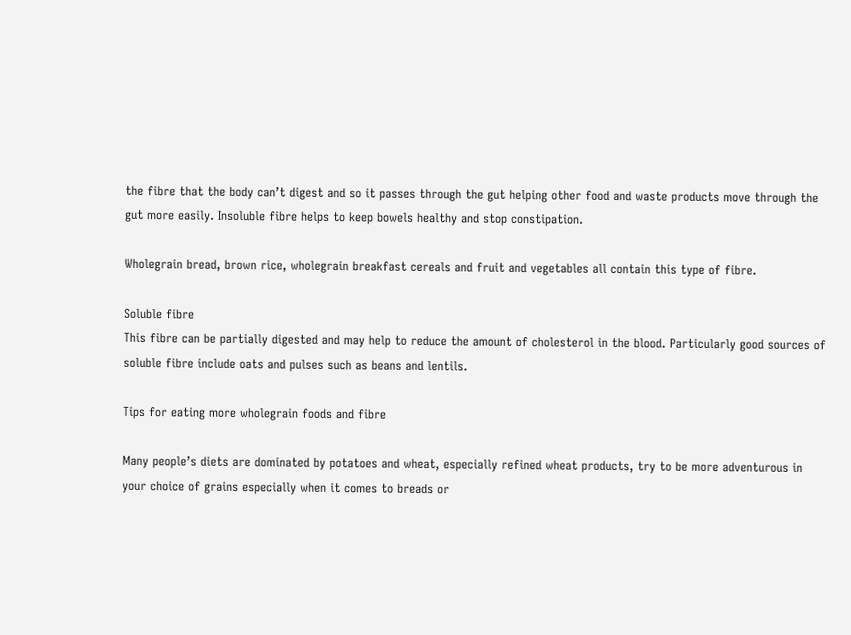the fibre that the body can’t digest and so it passes through the gut helping other food and waste products move through the gut more easily. Insoluble fibre helps to keep bowels healthy and stop constipation.

Wholegrain bread, brown rice, wholegrain breakfast cereals and fruit and vegetables all contain this type of fibre.

Soluble fibre
This fibre can be partially digested and may help to reduce the amount of cholesterol in the blood. Particularly good sources of soluble fibre include oats and pulses such as beans and lentils.

Tips for eating more wholegrain foods and fibre

Many people’s diets are dominated by potatoes and wheat, especially refined wheat products, try to be more adventurous in your choice of grains especially when it comes to breads or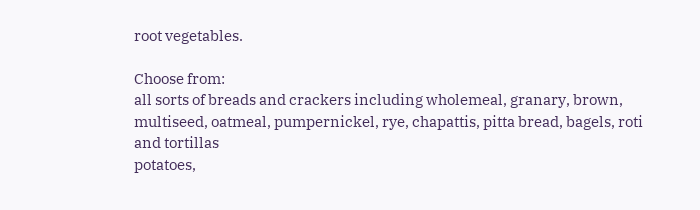root vegetables.

Choose from:
all sorts of breads and crackers including wholemeal, granary, brown, multiseed, oatmeal, pumpernickel, rye, chapattis, pitta bread, bagels, roti and tortillas
potatoes,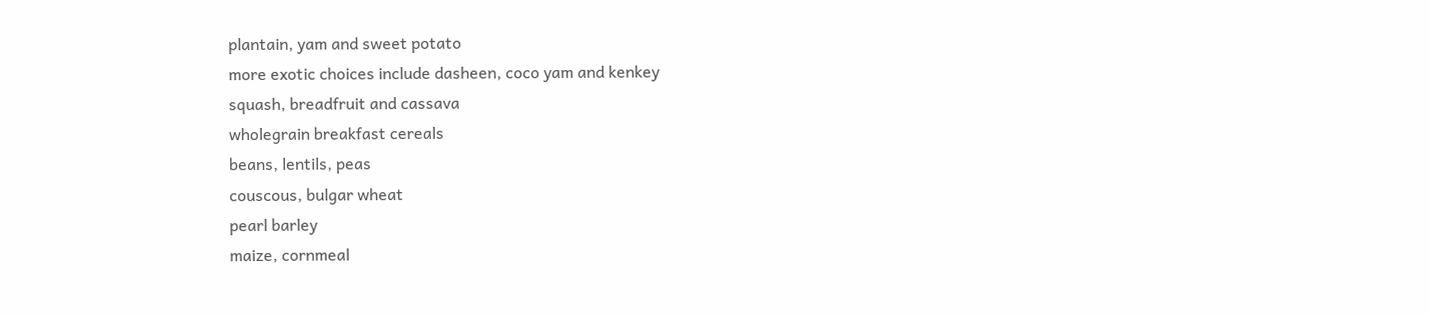plantain, yam and sweet potato
more exotic choices include dasheen, coco yam and kenkey
squash, breadfruit and cassava
wholegrain breakfast cereals
beans, lentils, peas
couscous, bulgar wheat
pearl barley
maize, cornmeal